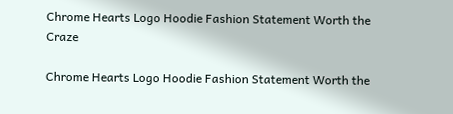Chrome Hearts Logo Hoodie Fashion Statement Worth the Craze

Chrome Hearts Logo Hoodie Fashion Statement Worth the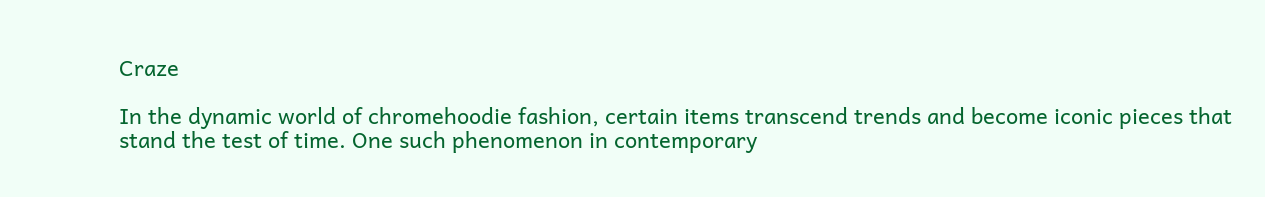Craze

In the dynamic world of chromehoodie fashion, certain items transcend trends and become iconic pieces that stand the test of time. One such phenomenon in contemporary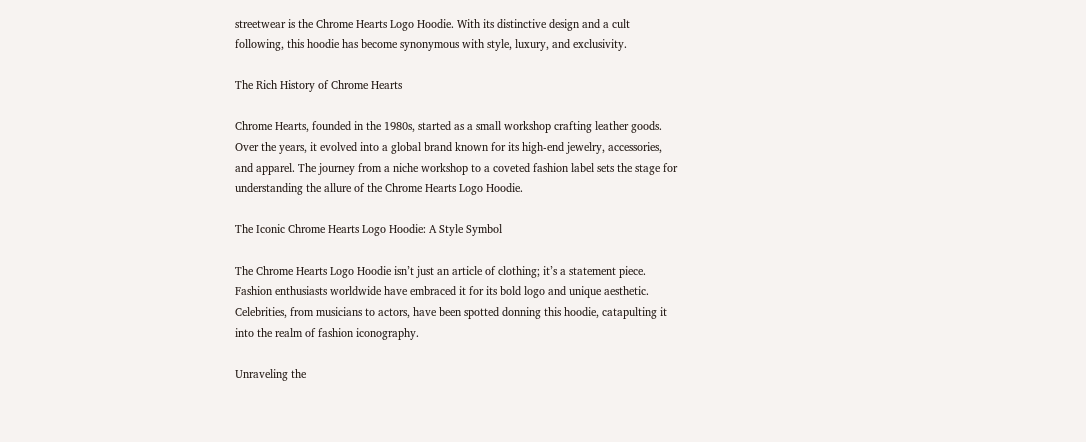streetwear is the Chrome Hearts Logo Hoodie. With its distinctive design and a cult following, this hoodie has become synonymous with style, luxury, and exclusivity.

The Rich History of Chrome Hearts

Chrome Hearts, founded in the 1980s, started as a small workshop crafting leather goods. Over the years, it evolved into a global brand known for its high-end jewelry, accessories, and apparel. The journey from a niche workshop to a coveted fashion label sets the stage for understanding the allure of the Chrome Hearts Logo Hoodie.

The Iconic Chrome Hearts Logo Hoodie: A Style Symbol

The Chrome Hearts Logo Hoodie isn’t just an article of clothing; it’s a statement piece. Fashion enthusiasts worldwide have embraced it for its bold logo and unique aesthetic. Celebrities, from musicians to actors, have been spotted donning this hoodie, catapulting it into the realm of fashion iconography.

Unraveling the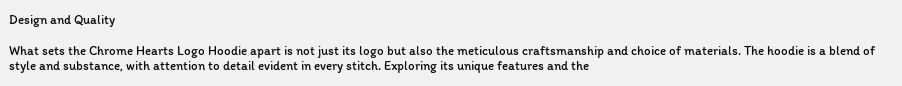Design and Quality

What sets the Chrome Hearts Logo Hoodie apart is not just its logo but also the meticulous craftsmanship and choice of materials. The hoodie is a blend of style and substance, with attention to detail evident in every stitch. Exploring its unique features and the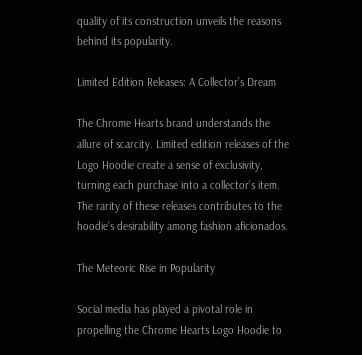quality of its construction unveils the reasons behind its popularity.

Limited Edition Releases: A Collector’s Dream

The Chrome Hearts brand understands the allure of scarcity. Limited edition releases of the Logo Hoodie create a sense of exclusivity, turning each purchase into a collector’s item. The rarity of these releases contributes to the hoodie’s desirability among fashion aficionados.

The Meteoric Rise in Popularity

Social media has played a pivotal role in propelling the Chrome Hearts Logo Hoodie to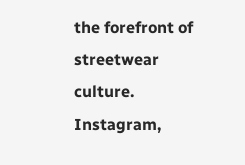the forefront of streetwear culture. Instagram,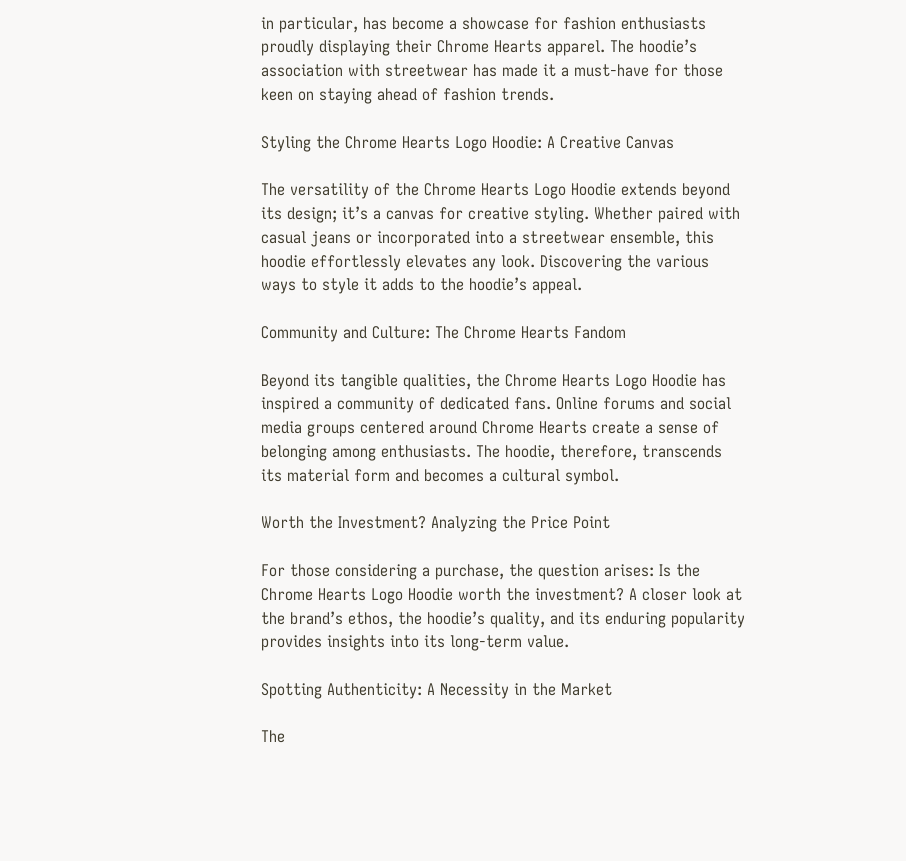in particular, has become a showcase for fashion enthusiasts proudly displaying their Chrome Hearts apparel. The hoodie’s association with streetwear has made it a must-have for those keen on staying ahead of fashion trends.

Styling the Chrome Hearts Logo Hoodie: A Creative Canvas

The versatility of the Chrome Hearts Logo Hoodie extends beyond its design; it’s a canvas for creative styling. Whether paired with casual jeans or incorporated into a streetwear ensemble, this hoodie effortlessly elevates any look. Discovering the various ways to style it adds to the hoodie’s appeal.

Community and Culture: The Chrome Hearts Fandom

Beyond its tangible qualities, the Chrome Hearts Logo Hoodie has inspired a community of dedicated fans. Online forums and social media groups centered around Chrome Hearts create a sense of belonging among enthusiasts. The hoodie, therefore, transcends its material form and becomes a cultural symbol.

Worth the Investment? Analyzing the Price Point

For those considering a purchase, the question arises: Is the Chrome Hearts Logo Hoodie worth the investment? A closer look at the brand’s ethos, the hoodie’s quality, and its enduring popularity provides insights into its long-term value.

Spotting Authenticity: A Necessity in the Market

The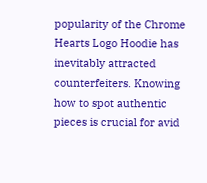popularity of the Chrome Hearts Logo Hoodie has inevitably attracted counterfeiters. Knowing how to spot authentic pieces is crucial for avid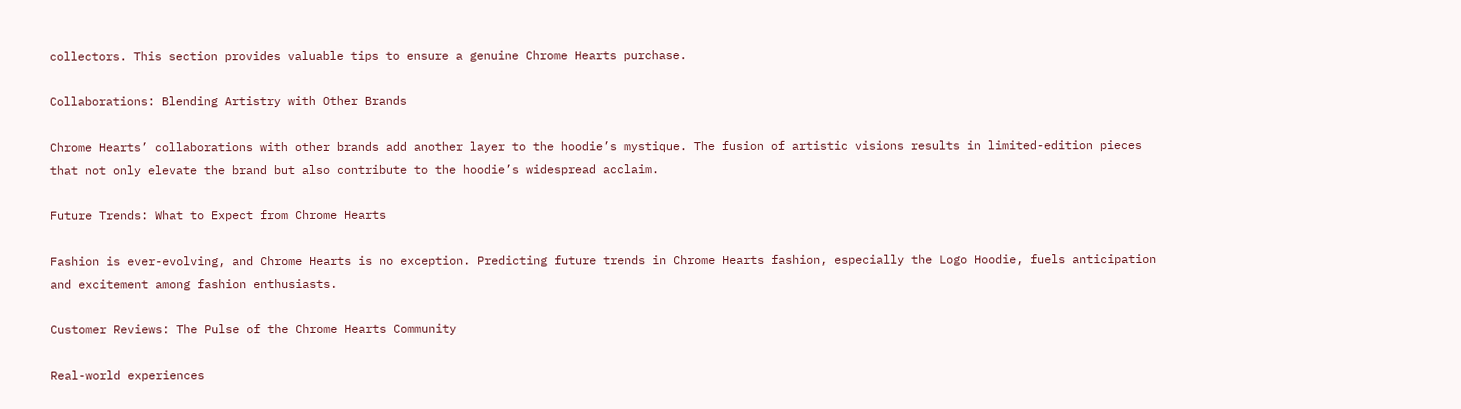collectors. This section provides valuable tips to ensure a genuine Chrome Hearts purchase.

Collaborations: Blending Artistry with Other Brands

Chrome Hearts’ collaborations with other brands add another layer to the hoodie’s mystique. The fusion of artistic visions results in limited-edition pieces that not only elevate the brand but also contribute to the hoodie’s widespread acclaim.

Future Trends: What to Expect from Chrome Hearts

Fashion is ever-evolving, and Chrome Hearts is no exception. Predicting future trends in Chrome Hearts fashion, especially the Logo Hoodie, fuels anticipation and excitement among fashion enthusiasts.

Customer Reviews: The Pulse of the Chrome Hearts Community

Real-world experiences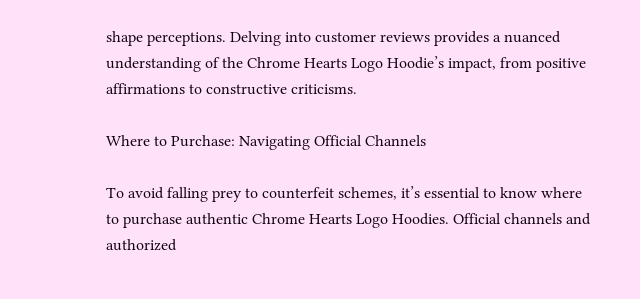shape perceptions. Delving into customer reviews provides a nuanced understanding of the Chrome Hearts Logo Hoodie’s impact, from positive affirmations to constructive criticisms.

Where to Purchase: Navigating Official Channels

To avoid falling prey to counterfeit schemes, it’s essential to know where to purchase authentic Chrome Hearts Logo Hoodies. Official channels and authorized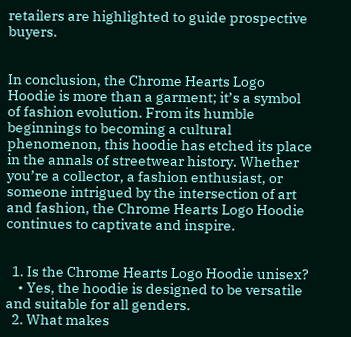retailers are highlighted to guide prospective buyers.


In conclusion, the Chrome Hearts Logo Hoodie is more than a garment; it’s a symbol of fashion evolution. From its humble beginnings to becoming a cultural phenomenon, this hoodie has etched its place in the annals of streetwear history. Whether you’re a collector, a fashion enthusiast, or someone intrigued by the intersection of art and fashion, the Chrome Hearts Logo Hoodie continues to captivate and inspire.


  1. Is the Chrome Hearts Logo Hoodie unisex?
    • Yes, the hoodie is designed to be versatile and suitable for all genders.
  2. What makes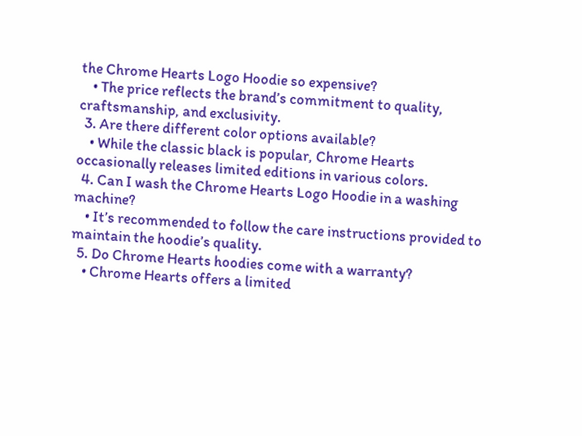the Chrome Hearts Logo Hoodie so expensive?
    • The price reflects the brand’s commitment to quality, craftsmanship, and exclusivity.
  3. Are there different color options available?
    • While the classic black is popular, Chrome Hearts occasionally releases limited editions in various colors.
  4. Can I wash the Chrome Hearts Logo Hoodie in a washing machine?
    • It’s recommended to follow the care instructions provided to maintain the hoodie’s quality.
  5. Do Chrome Hearts hoodies come with a warranty?
    • Chrome Hearts offers a limited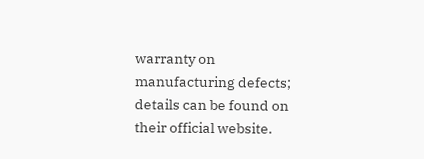warranty on manufacturing defects; details can be found on their official website.